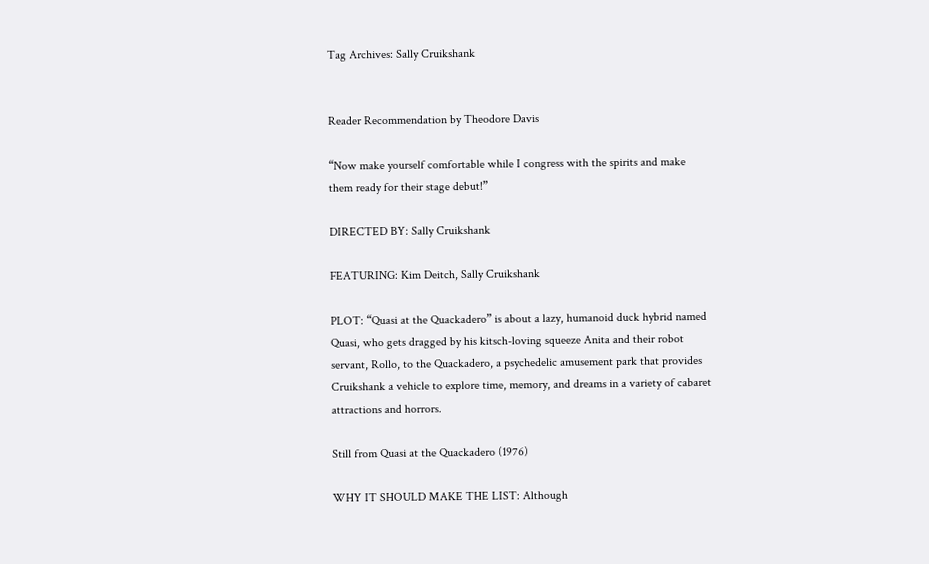Tag Archives: Sally Cruikshank


Reader Recommendation by Theodore Davis

“Now make yourself comfortable while I congress with the spirits and make them ready for their stage debut!”

DIRECTED BY: Sally Cruikshank

FEATURING: Kim Deitch, Sally Cruikshank

PLOT: “Quasi at the Quackadero” is about a lazy, humanoid duck hybrid named Quasi, who gets dragged by his kitsch-loving squeeze Anita and their robot servant, Rollo, to the Quackadero, a psychedelic amusement park that provides Cruikshank a vehicle to explore time, memory, and dreams in a variety of cabaret attractions and horrors.

Still from Quasi at the Quackadero (1976)

WHY IT SHOULD MAKE THE LIST: Although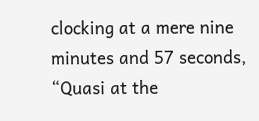clocking at a mere nine minutes and 57 seconds, “Quasi at the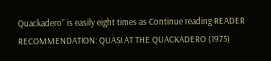Quackadero” is easily eight times as Continue reading READER RECOMMENDATION: QUASI AT THE QUACKADERO (1975)